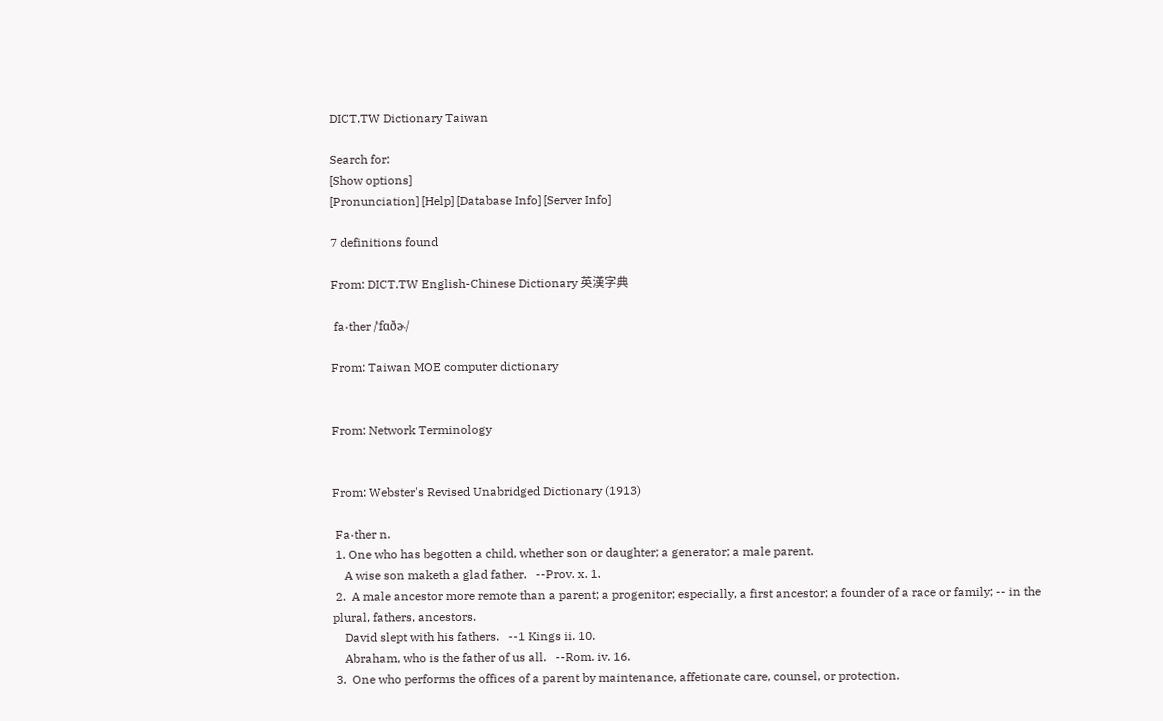DICT.TW Dictionary Taiwan

Search for:
[Show options]
[Pronunciation] [Help] [Database Info] [Server Info]

7 definitions found

From: DICT.TW English-Chinese Dictionary 英漢字典

 fa·ther /ˈfɑðɚ/

From: Taiwan MOE computer dictionary


From: Network Terminology


From: Webster's Revised Unabridged Dictionary (1913)

 Fa·ther n.
 1. One who has begotten a child, whether son or daughter; a generator; a male parent.
    A wise son maketh a glad father.   --Prov. x. 1.
 2.  A male ancestor more remote than a parent; a progenitor; especially, a first ancestor; a founder of a race or family; -- in the plural, fathers, ancestors.
    David slept with his fathers.   --1 Kings ii. 10.
    Abraham, who is the father of us all.   --Rom. iv. 16.
 3.  One who performs the offices of a parent by maintenance, affetionate care, counsel, or protection.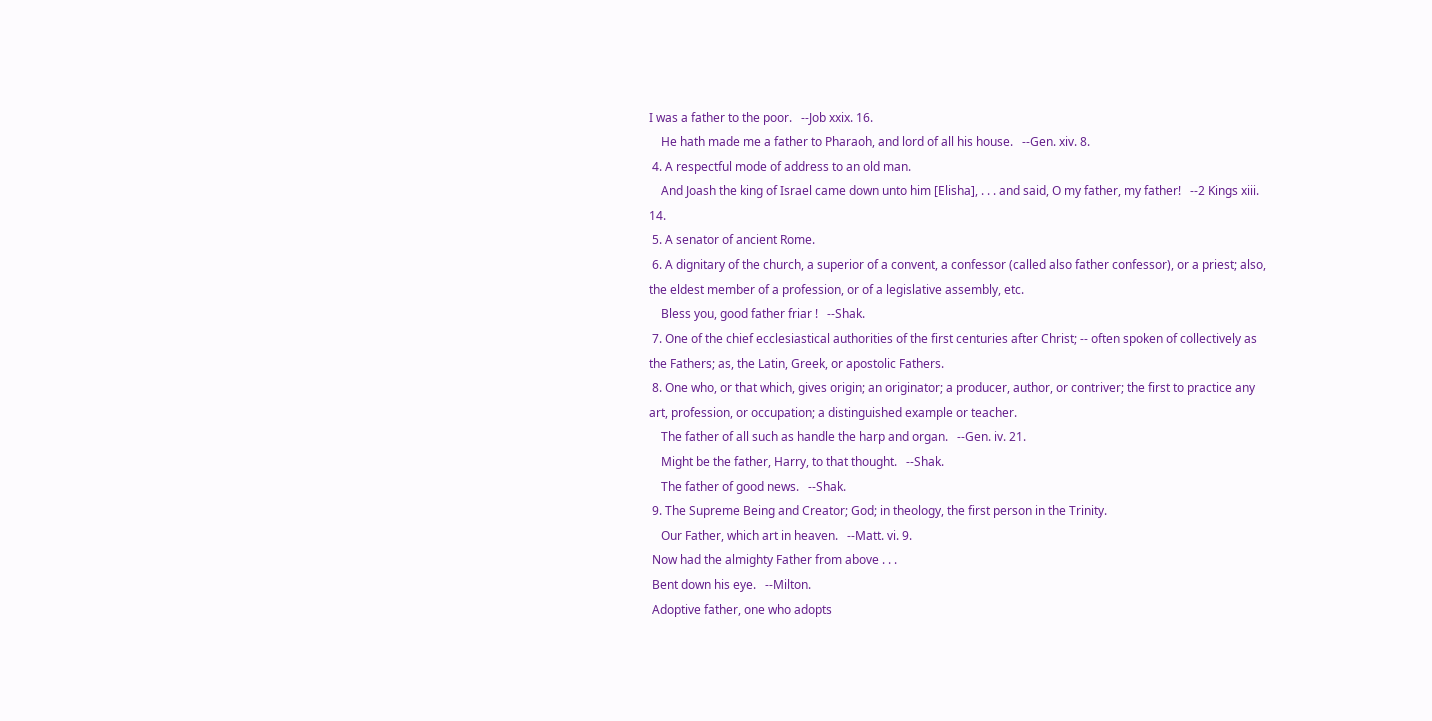I was a father to the poor.   --Job xxix. 16.
    He hath made me a father to Pharaoh, and lord of all his house.   --Gen. xiv. 8.
 4. A respectful mode of address to an old man.
    And Joash the king of Israel came down unto him [Elisha], . . . and said, O my father, my father!   --2 Kings xiii. 14.
 5. A senator of ancient Rome.
 6. A dignitary of the church, a superior of a convent, a confessor (called also father confessor), or a priest; also, the eldest member of a profession, or of a legislative assembly, etc.
    Bless you, good father friar !   --Shak.
 7. One of the chief ecclesiastical authorities of the first centuries after Christ; -- often spoken of collectively as the Fathers; as, the Latin, Greek, or apostolic Fathers.
 8. One who, or that which, gives origin; an originator; a producer, author, or contriver; the first to practice any art, profession, or occupation; a distinguished example or teacher.
    The father of all such as handle the harp and organ.   --Gen. iv. 21.
    Might be the father, Harry, to that thought.   --Shak.
    The father of good news.   --Shak.
 9. The Supreme Being and Creator; God; in theology, the first person in the Trinity.
    Our Father, which art in heaven.   --Matt. vi. 9.
 Now had the almighty Father from above . . .
 Bent down his eye.   --Milton.
 Adoptive father, one who adopts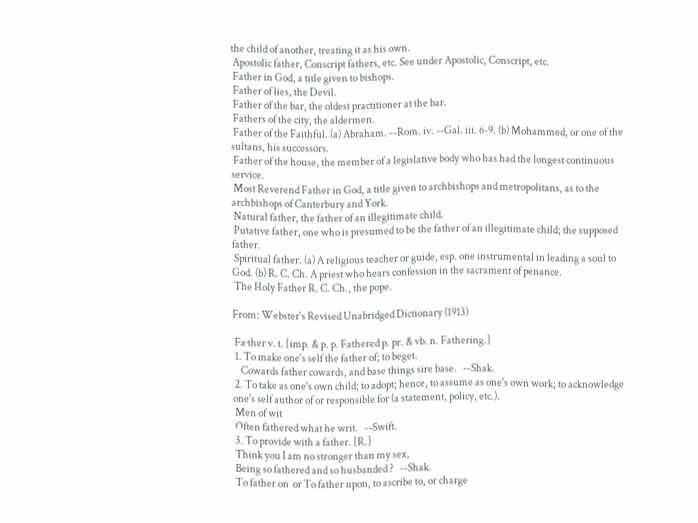the child of another, treating it as his own.
 Apostolic father, Conscript fathers, etc. See under Apostolic, Conscript, etc.
 Father in God, a title given to bishops.
 Father of lies, the Devil.
 Father of the bar, the oldest practitioner at the bar.
 Fathers of the city, the aldermen.
 Father of the Faithful. (a) Abraham. --Rom. iv. --Gal. iii. 6-9. (b) Mohammed, or one of the sultans, his successors.
 Father of the house, the member of a legislative body who has had the longest continuous service.
 Most Reverend Father in God, a title given to archbishops and metropolitans, as to the archbishops of Canterbury and York.
 Natural father, the father of an illegitimate child.
 Putative father, one who is presumed to be the father of an illegitimate child; the supposed father.
 Spiritual father. (a) A religious teacher or guide, esp. one instrumental in leading a soul to God. (b) R. C. Ch. A priest who hears confession in the sacrament of penance.
 The Holy Father R. C. Ch., the pope.

From: Webster's Revised Unabridged Dictionary (1913)

 Fa·ther v. t. [imp. & p. p. Fathered p. pr. & vb. n. Fathering.]
 1. To make one's self the father of; to beget.
    Cowards father cowards, and base things sire base.   --Shak.
 2. To take as one's own child; to adopt; hence, to assume as one's own work; to acknowledge one's self author of or responsible for (a statement, policy, etc.).
 Men of wit
 Often fathered what he writ.   --Swift.
 3. To provide with a father. [R.]
 Think you I am no stronger than my sex,
 Being so fathered and so husbanded ?   --Shak.
 To father on  or To father upon, to ascribe to, or charge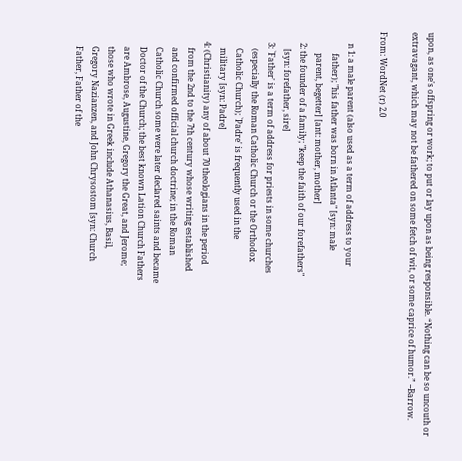upon, as one's offspring or work; to put or lay upon as being responsible. “Nothing can be so uncouth or extravagant, which may not be fathered on some fetch of wit, or some caprice of humor.” --Barrow.

From: WordNet (r) 2.0

      n 1: a male parent (also used as a term of address to your
           father); "his father was born in Atlanta" [syn: male
           parent, begetter] [ant: mother, mother]
      2: the founder of a family; "keep the faith of our forefathers"
         [syn: forefather, sire]
      3: `Father' is a term of address for priests in some churches
         (especially the Roman Catholic Church or the Orthodox
         Catholic Church); `Padre' is frequently used in the
         military [syn: Padre]
      4: (Christianity) any of about 70 theologians in the period
         from the 2nd to the 7th century whose writing established
         and confirmed official church doctrine; in the Roman
         Catholic Church some were later declared saints and became
         Doctor of the Church; the best known Lation Church Fathers
         are Ambrose, Augustine, Gregory the Great, and Jerome;
         those who wrote in Greek include Athanasius, Basil,
         Gregory Nazianzen, and John Chrysostom [syn: Church
         Father, Father of the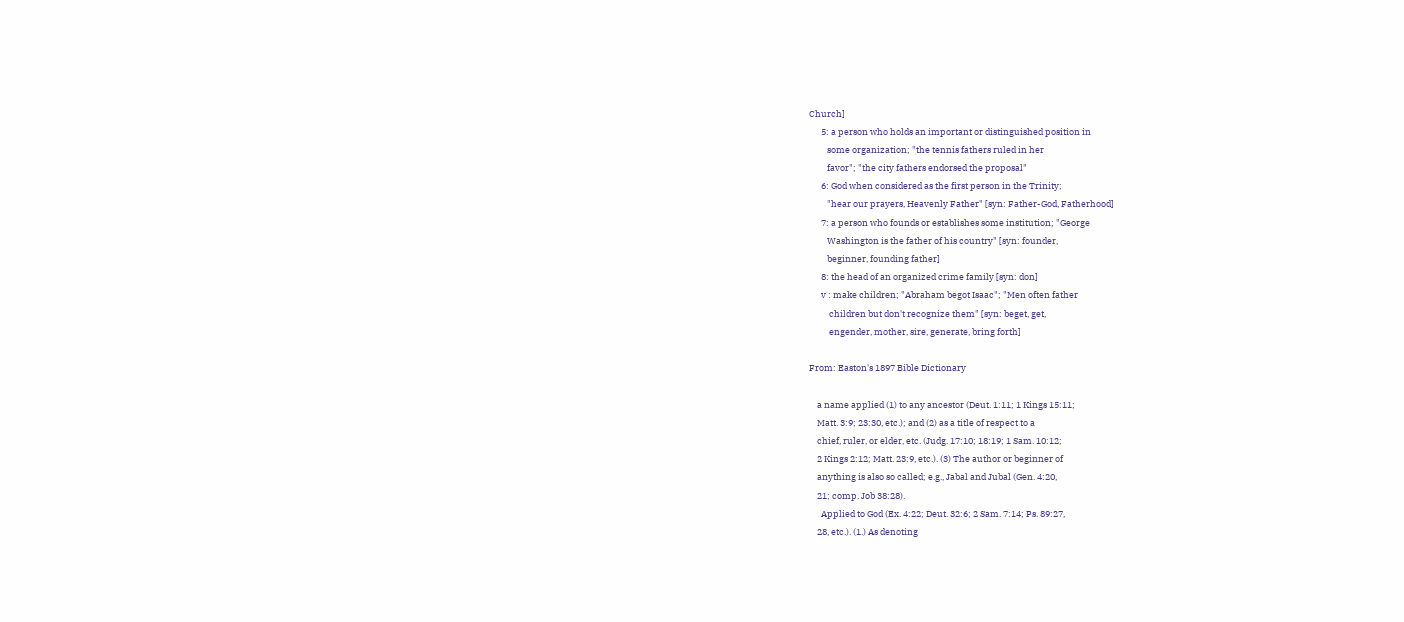Church]
      5: a person who holds an important or distinguished position in
         some organization; "the tennis fathers ruled in her
         favor"; "the city fathers endorsed the proposal"
      6: God when considered as the first person in the Trinity;
         "hear our prayers, Heavenly Father" [syn: Father-God, Fatherhood]
      7: a person who founds or establishes some institution; "George
         Washington is the father of his country" [syn: founder,
         beginner, founding father]
      8: the head of an organized crime family [syn: don]
      v : make children; "Abraham begot Isaac"; "Men often father
          children but don't recognize them" [syn: beget, get,
          engender, mother, sire, generate, bring forth]

From: Easton's 1897 Bible Dictionary

    a name applied (1) to any ancestor (Deut. 1:11; 1 Kings 15:11;
    Matt. 3:9; 23:30, etc.); and (2) as a title of respect to a
    chief, ruler, or elder, etc. (Judg. 17:10; 18:19; 1 Sam. 10:12;
    2 Kings 2:12; Matt. 23:9, etc.). (3) The author or beginner of
    anything is also so called; e.g., Jabal and Jubal (Gen. 4:20,
    21; comp. Job 38:28).
      Applied to God (Ex. 4:22; Deut. 32:6; 2 Sam. 7:14; Ps. 89:27,
    28, etc.). (1.) As denoting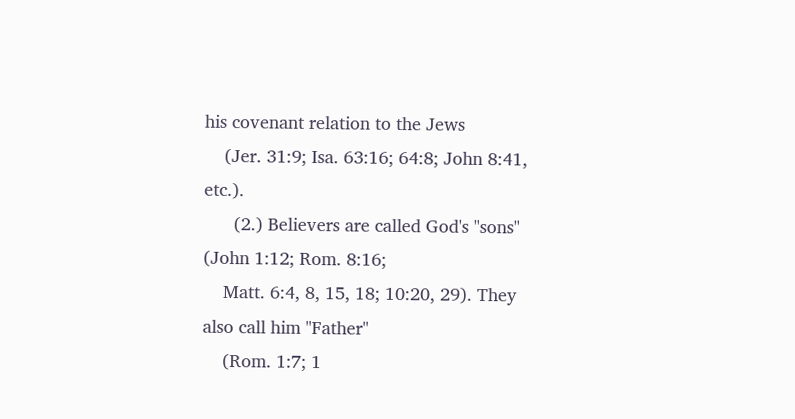his covenant relation to the Jews
    (Jer. 31:9; Isa. 63:16; 64:8; John 8:41, etc.).
      (2.) Believers are called God's "sons" (John 1:12; Rom. 8:16;
    Matt. 6:4, 8, 15, 18; 10:20, 29). They also call him "Father"
    (Rom. 1:7; 1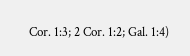Cor. 1:3; 2 Cor. 1:2; Gal. 1:4)